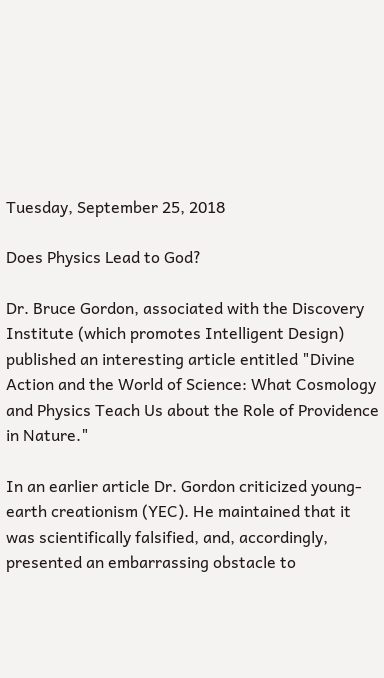Tuesday, September 25, 2018

Does Physics Lead to God?

Dr. Bruce Gordon, associated with the Discovery Institute (which promotes Intelligent Design) published an interesting article entitled "Divine Action and the World of Science: What Cosmology and Physics Teach Us about the Role of Providence in Nature."

In an earlier article Dr. Gordon criticized young-earth creationism (YEC). He maintained that it was scientifically falsified, and, accordingly, presented an embarrassing obstacle to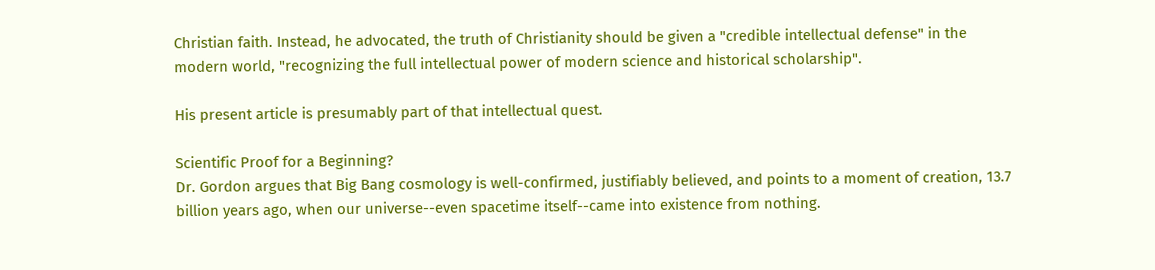Christian faith. Instead, he advocated, the truth of Christianity should be given a "credible intellectual defense" in the modern world, "recognizing the full intellectual power of modern science and historical scholarship".

His present article is presumably part of that intellectual quest.

Scientific Proof for a Beginning?
Dr. Gordon argues that Big Bang cosmology is well-confirmed, justifiably believed, and points to a moment of creation, 13.7 billion years ago, when our universe--even spacetime itself--came into existence from nothing.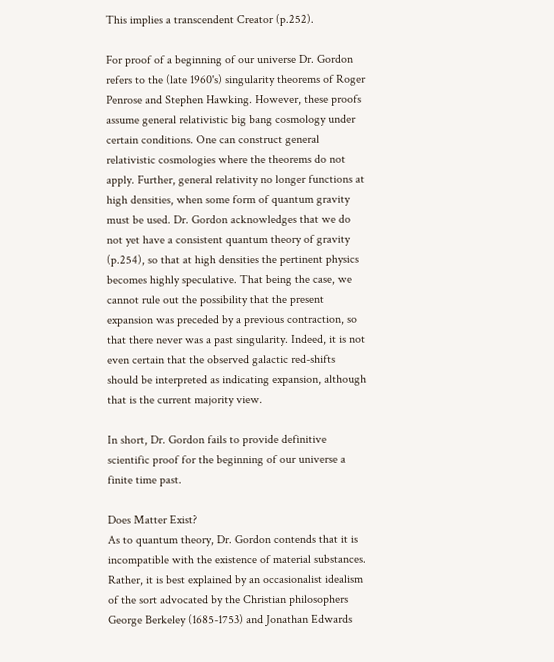This implies a transcendent Creator (p.252).

For proof of a beginning of our universe Dr. Gordon refers to the (late 1960's) singularity theorems of Roger Penrose and Stephen Hawking. However, these proofs assume general relativistic big bang cosmology under certain conditions. One can construct general relativistic cosmologies where the theorems do not apply. Further, general relativity no longer functions at high densities, when some form of quantum gravity must be used. Dr. Gordon acknowledges that we do not yet have a consistent quantum theory of gravity (p.254), so that at high densities the pertinent physics becomes highly speculative. That being the case, we cannot rule out the possibility that the present expansion was preceded by a previous contraction, so that there never was a past singularity. Indeed, it is not even certain that the observed galactic red-shifts should be interpreted as indicating expansion, although that is the current majority view.

In short, Dr. Gordon fails to provide definitive scientific proof for the beginning of our universe a finite time past.

Does Matter Exist?
As to quantum theory, Dr. Gordon contends that it is incompatible with the existence of material substances. Rather, it is best explained by an occasionalist idealism of the sort advocated by the Christian philosophers George Berkeley (1685-1753) and Jonathan Edwards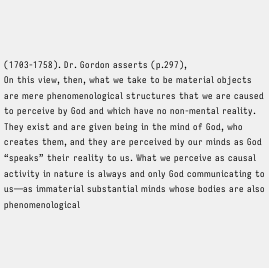(1703-1758). Dr. Gordon asserts (p.297),
On this view, then, what we take to be material objects are mere phenomenological structures that we are caused to perceive by God and which have no non-mental reality. They exist and are given being in the mind of God, who creates them, and they are perceived by our minds as God “speaks” their reality to us. What we perceive as causal activity in nature is always and only God communicating to us—as immaterial substantial minds whose bodies are also phenomenological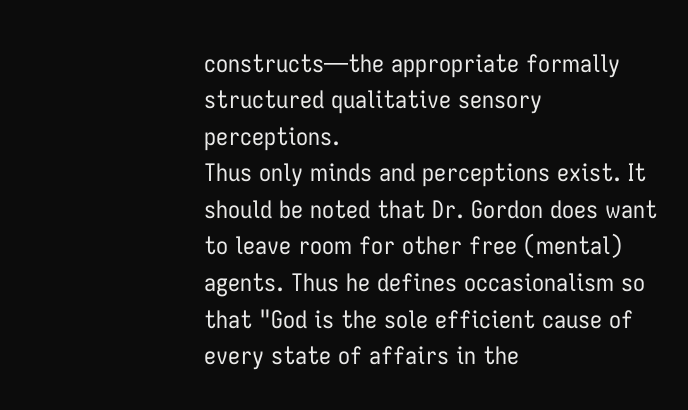constructs—the appropriate formally structured qualitative sensory perceptions.
Thus only minds and perceptions exist. It should be noted that Dr. Gordon does want to leave room for other free (mental) agents. Thus he defines occasionalism so that "God is the sole efficient cause of every state of affairs in the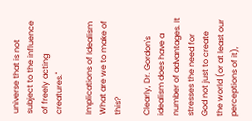universe that is not subject to the influence of freely acting creatures."

Implications of Idealism
What are we to make of this?

Clearly, Dr. Gordon's idealism does have a number of advantages. It stresses the need for God not just to create the world (or at least our perceptions of it),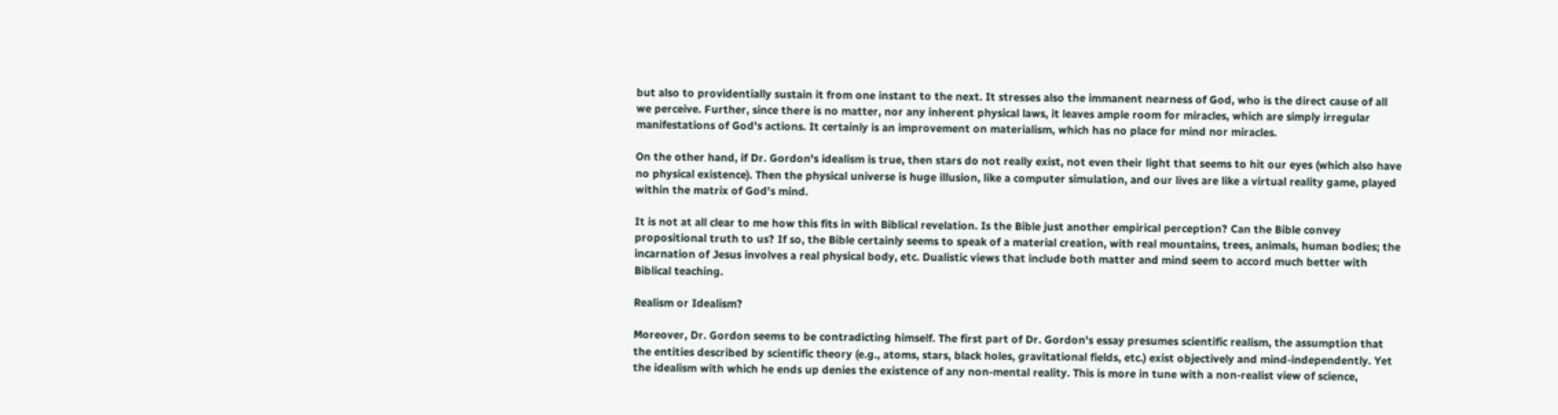but also to providentially sustain it from one instant to the next. It stresses also the immanent nearness of God, who is the direct cause of all we perceive. Further, since there is no matter, nor any inherent physical laws, it leaves ample room for miracles, which are simply irregular manifestations of God's actions. It certainly is an improvement on materialism, which has no place for mind nor miracles.

On the other hand, if Dr. Gordon's idealism is true, then stars do not really exist, not even their light that seems to hit our eyes (which also have no physical existence). Then the physical universe is huge illusion, like a computer simulation, and our lives are like a virtual reality game, played within the matrix of God's mind.

It is not at all clear to me how this fits in with Biblical revelation. Is the Bible just another empirical perception? Can the Bible convey propositional truth to us? If so, the Bible certainly seems to speak of a material creation, with real mountains, trees, animals, human bodies; the incarnation of Jesus involves a real physical body, etc. Dualistic views that include both matter and mind seem to accord much better with Biblical teaching.

Realism or Idealism?

Moreover, Dr. Gordon seems to be contradicting himself. The first part of Dr. Gordon's essay presumes scientific realism, the assumption that the entities described by scientific theory (e.g., atoms, stars, black holes, gravitational fields, etc.) exist objectively and mind-independently. Yet the idealism with which he ends up denies the existence of any non-mental reality. This is more in tune with a non-realist view of science,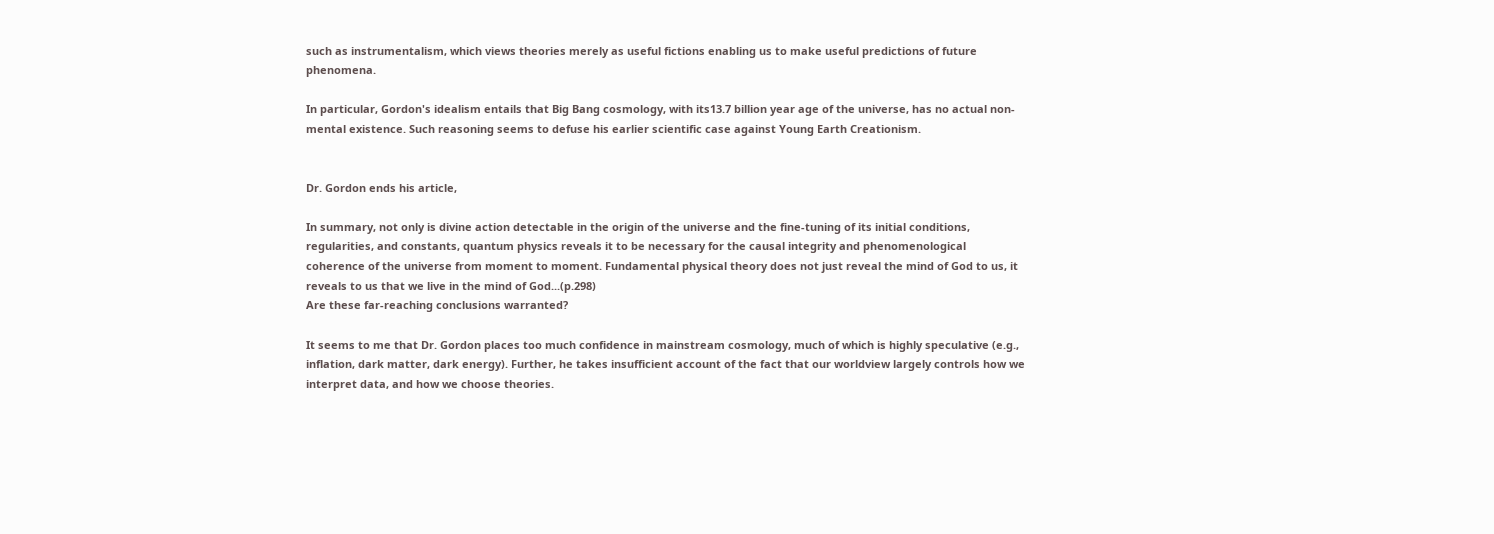such as instrumentalism, which views theories merely as useful fictions enabling us to make useful predictions of future phenomena.

In particular, Gordon's idealism entails that Big Bang cosmology, with its13.7 billion year age of the universe, has no actual non-mental existence. Such reasoning seems to defuse his earlier scientific case against Young Earth Creationism.


Dr. Gordon ends his article,

In summary, not only is divine action detectable in the origin of the universe and the fine-tuning of its initial conditions, regularities, and constants, quantum physics reveals it to be necessary for the causal integrity and phenomenological coherence of the universe from moment to moment. Fundamental physical theory does not just reveal the mind of God to us, it reveals to us that we live in the mind of God...(p.298)
Are these far-reaching conclusions warranted?

It seems to me that Dr. Gordon places too much confidence in mainstream cosmology, much of which is highly speculative (e.g., inflation, dark matter, dark energy). Further, he takes insufficient account of the fact that our worldview largely controls how we interpret data, and how we choose theories.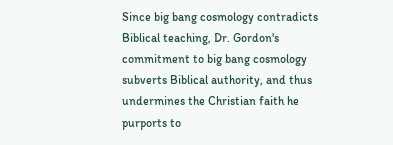Since big bang cosmology contradicts Biblical teaching, Dr. Gordon's commitment to big bang cosmology subverts Biblical authority, and thus undermines the Christian faith he purports to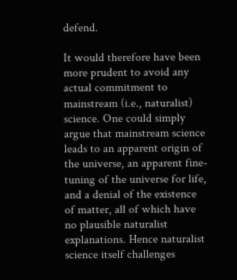defend.

It would therefore have been more prudent to avoid any actual commitment to mainstream (i.e., naturalist) science. One could simply argue that mainstream science leads to an apparent origin of the universe, an apparent fine-tuning of the universe for life, and a denial of the existence of matter, all of which have no plausible naturalist explanations. Hence naturalist science itself challenges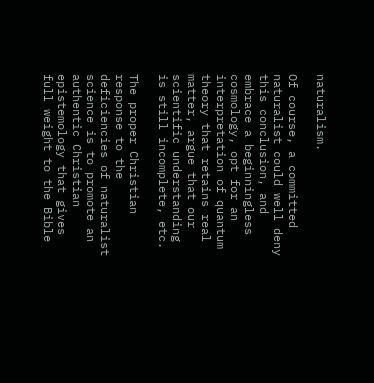naturalism.

Of course, a committed naturalist could well deny this conclusion, and embrace a beginningless cosmology, opt for an interpretation of quantum theory that retains real matter, argue that our scientific understanding is still incomplete, etc.

The proper Christian response to the deficiencies of naturalist science is to promote an authentic Christian epistemology that gives full weight to the Bible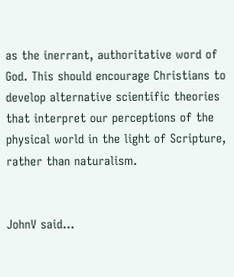as the inerrant, authoritative word of God. This should encourage Christians to develop alternative scientific theories that interpret our perceptions of the physical world in the light of Scripture, rather than naturalism.


JohnV said...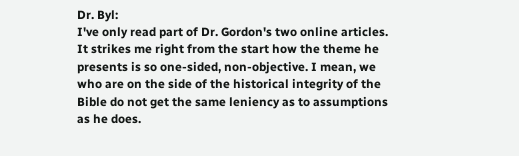Dr. Byl:
I've only read part of Dr. Gordon's two online articles. It strikes me right from the start how the theme he presents is so one-sided, non-objective. I mean, we who are on the side of the historical integrity of the Bible do not get the same leniency as to assumptions as he does.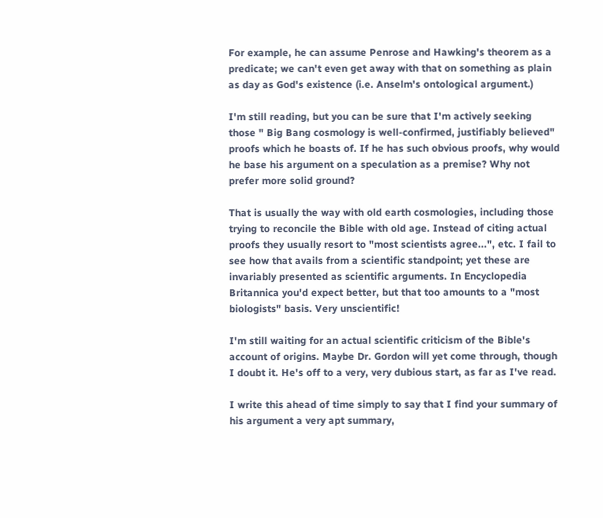For example, he can assume Penrose and Hawking's theorem as a predicate; we can't even get away with that on something as plain as day as God's existence (i.e. Anselm's ontological argument.)

I'm still reading, but you can be sure that I'm actively seeking those " Big Bang cosmology is well-confirmed, justifiably believed" proofs which he boasts of. If he has such obvious proofs, why would he base his argument on a speculation as a premise? Why not prefer more solid ground?

That is usually the way with old earth cosmologies, including those trying to reconcile the Bible with old age. Instead of citing actual proofs they usually resort to "most scientists agree...", etc. I fail to see how that avails from a scientific standpoint; yet these are invariably presented as scientific arguments. In Encyclopedia Britannica you'd expect better, but that too amounts to a "most biologists" basis. Very unscientific!

I'm still waiting for an actual scientific criticism of the Bible's account of origins. Maybe Dr. Gordon will yet come through, though I doubt it. He's off to a very, very dubious start, as far as I've read.

I write this ahead of time simply to say that I find your summary of his argument a very apt summary,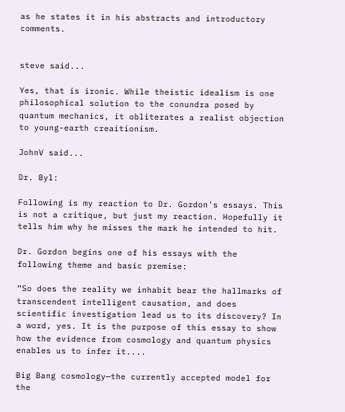as he states it in his abstracts and introductory comments.


steve said...

Yes, that is ironic. While theistic idealism is one philosophical solution to the conundra posed by quantum mechanics, it obliterates a realist objection to young-earth creaitionism.

JohnV said...

Dr. Byl:

Following is my reaction to Dr. Gordon's essays. This is not a critique, but just my reaction. Hopefully it tells him why he misses the mark he intended to hit.

Dr. Gordon begins one of his essays with the following theme and basic premise:

“So does the reality we inhabit bear the hallmarks of transcendent intelligent causation, and does scientific investigation lead us to its discovery? In a word, yes. It is the purpose of this essay to show how the evidence from cosmology and quantum physics enables us to infer it....

Big Bang cosmology—the currently accepted model for the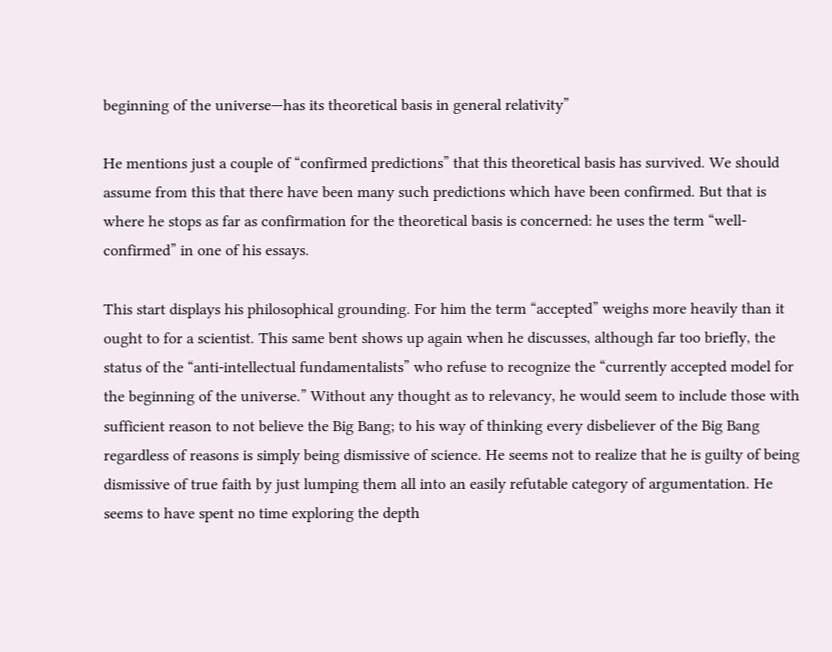beginning of the universe—has its theoretical basis in general relativity”

He mentions just a couple of “confirmed predictions” that this theoretical basis has survived. We should assume from this that there have been many such predictions which have been confirmed. But that is where he stops as far as confirmation for the theoretical basis is concerned: he uses the term “well-confirmed” in one of his essays.

This start displays his philosophical grounding. For him the term “accepted” weighs more heavily than it ought to for a scientist. This same bent shows up again when he discusses, although far too briefly, the status of the “anti-intellectual fundamentalists” who refuse to recognize the “currently accepted model for the beginning of the universe.” Without any thought as to relevancy, he would seem to include those with sufficient reason to not believe the Big Bang; to his way of thinking every disbeliever of the Big Bang regardless of reasons is simply being dismissive of science. He seems not to realize that he is guilty of being dismissive of true faith by just lumping them all into an easily refutable category of argumentation. He seems to have spent no time exploring the depth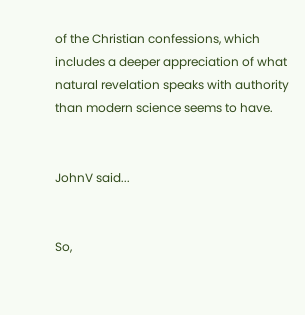of the Christian confessions, which includes a deeper appreciation of what natural revelation speaks with authority than modern science seems to have.


JohnV said...


So,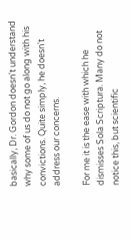basically, Dr. Gordon doesn't understand why some of us do not go along with his convictions. Quite simply, he doesn't address our concerns.

For me it is the ease with which he dismisses Sola Scriptura. Many do not notice this, but scientific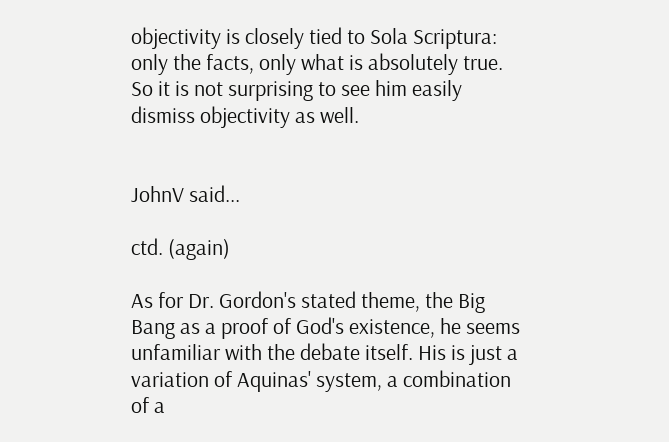objectivity is closely tied to Sola Scriptura: only the facts, only what is absolutely true. So it is not surprising to see him easily dismiss objectivity as well.


JohnV said...

ctd. (again)

As for Dr. Gordon's stated theme, the Big Bang as a proof of God's existence, he seems unfamiliar with the debate itself. His is just a variation of Aquinas' system, a combination of a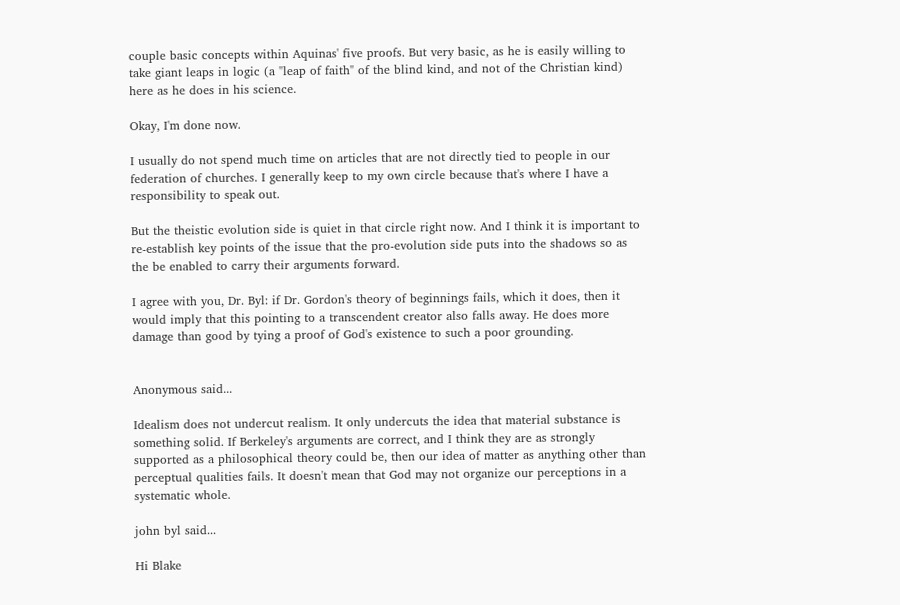couple basic concepts within Aquinas' five proofs. But very basic, as he is easily willing to take giant leaps in logic (a "leap of faith" of the blind kind, and not of the Christian kind) here as he does in his science.

Okay, I'm done now.

I usually do not spend much time on articles that are not directly tied to people in our federation of churches. I generally keep to my own circle because that's where I have a responsibility to speak out.

But the theistic evolution side is quiet in that circle right now. And I think it is important to re-establish key points of the issue that the pro-evolution side puts into the shadows so as the be enabled to carry their arguments forward.

I agree with you, Dr. Byl: if Dr. Gordon's theory of beginnings fails, which it does, then it would imply that this pointing to a transcendent creator also falls away. He does more damage than good by tying a proof of God's existence to such a poor grounding.


Anonymous said...

Idealism does not undercut realism. It only undercuts the idea that material substance is something solid. If Berkeley's arguments are correct, and I think they are as strongly supported as a philosophical theory could be, then our idea of matter as anything other than perceptual qualities fails. It doesn't mean that God may not organize our perceptions in a systematic whole.

john byl said...

Hi Blake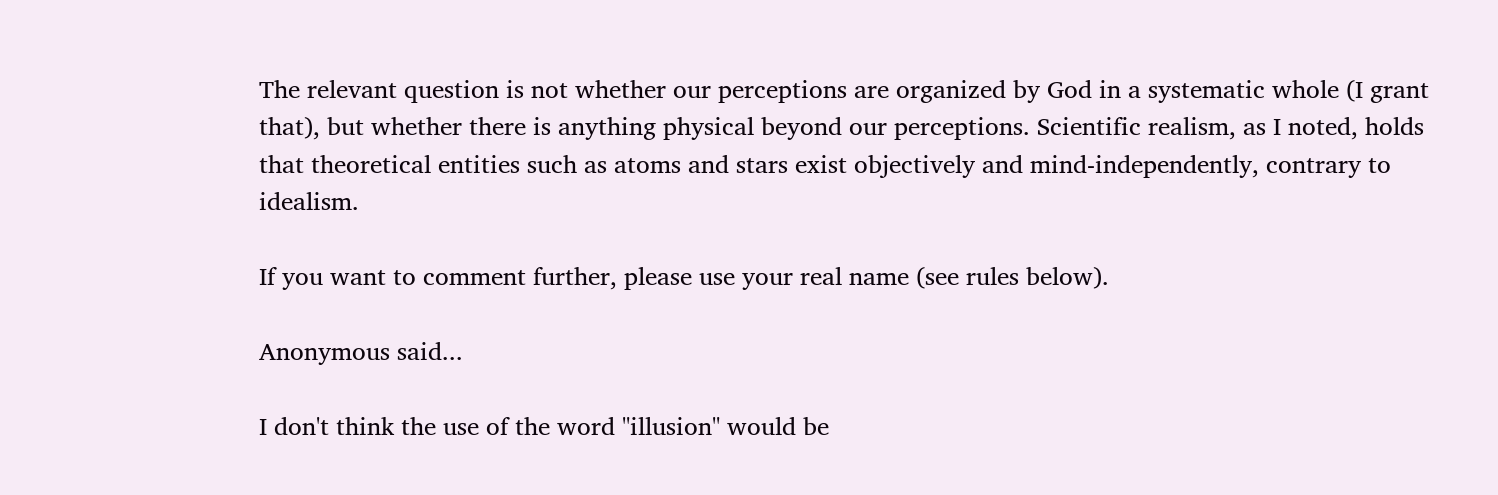The relevant question is not whether our perceptions are organized by God in a systematic whole (I grant that), but whether there is anything physical beyond our perceptions. Scientific realism, as I noted, holds that theoretical entities such as atoms and stars exist objectively and mind-independently, contrary to idealism.

If you want to comment further, please use your real name (see rules below).

Anonymous said...

I don't think the use of the word "illusion" would be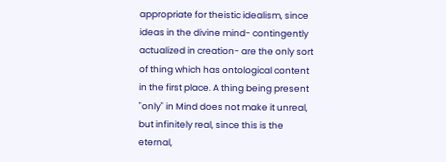appropriate for theistic idealism, since ideas in the divine mind- contingently actualized in creation- are the only sort of thing which has ontological content in the first place. A thing being present "only" in Mind does not make it unreal, but infinitely real, since this is the eternal,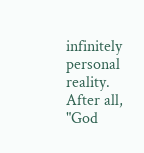infinitely personal reality. After all, "God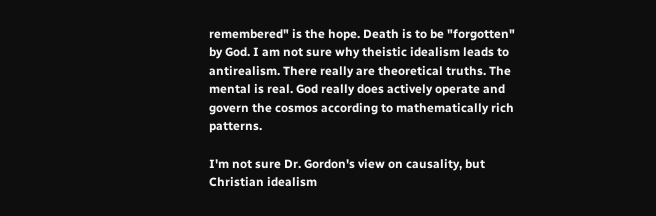remembered" is the hope. Death is to be "forgotten" by God. I am not sure why theistic idealism leads to antirealism. There really are theoretical truths. The mental is real. God really does actively operate and govern the cosmos according to mathematically rich patterns.

I'm not sure Dr. Gordon's view on causality, but Christian idealism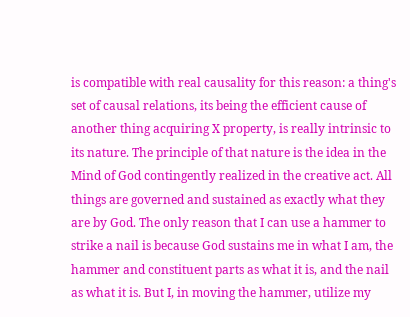is compatible with real causality for this reason: a thing's set of causal relations, its being the efficient cause of another thing acquiring X property, is really intrinsic to its nature. The principle of that nature is the idea in the Mind of God contingently realized in the creative act. All things are governed and sustained as exactly what they are by God. The only reason that I can use a hammer to strike a nail is because God sustains me in what I am, the hammer and constituent parts as what it is, and the nail as what it is. But I, in moving the hammer, utilize my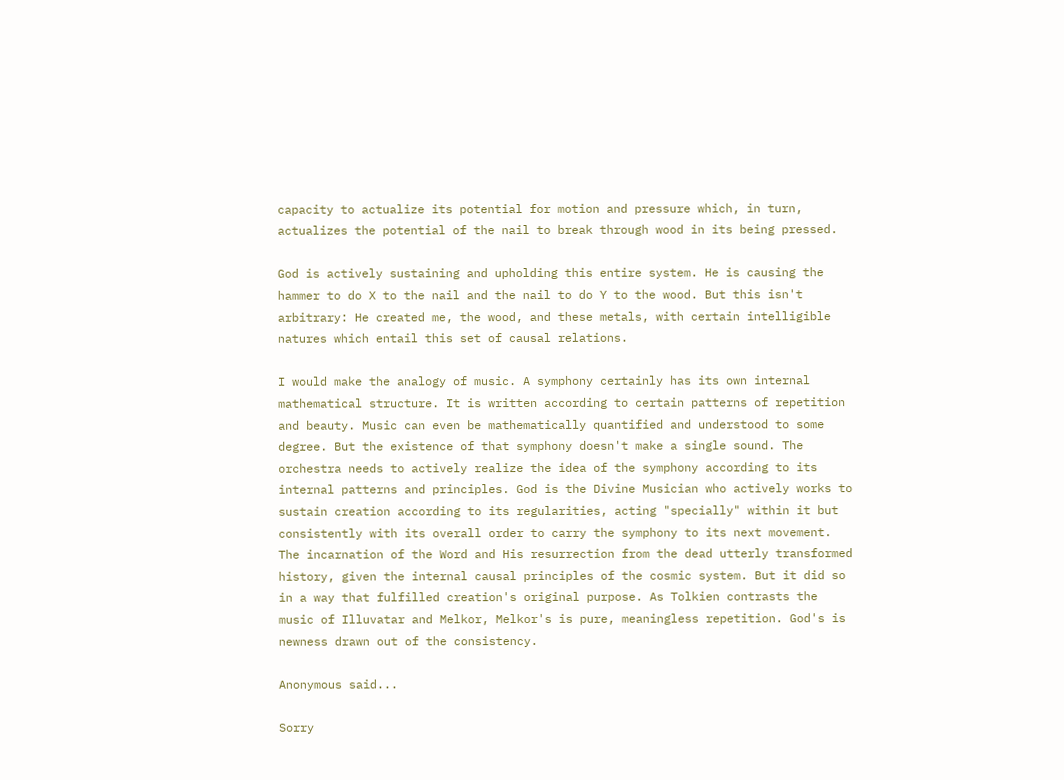capacity to actualize its potential for motion and pressure which, in turn, actualizes the potential of the nail to break through wood in its being pressed.

God is actively sustaining and upholding this entire system. He is causing the hammer to do X to the nail and the nail to do Y to the wood. But this isn't arbitrary: He created me, the wood, and these metals, with certain intelligible natures which entail this set of causal relations.

I would make the analogy of music. A symphony certainly has its own internal mathematical structure. It is written according to certain patterns of repetition and beauty. Music can even be mathematically quantified and understood to some degree. But the existence of that symphony doesn't make a single sound. The orchestra needs to actively realize the idea of the symphony according to its internal patterns and principles. God is the Divine Musician who actively works to sustain creation according to its regularities, acting "specially" within it but consistently with its overall order to carry the symphony to its next movement. The incarnation of the Word and His resurrection from the dead utterly transformed history, given the internal causal principles of the cosmic system. But it did so in a way that fulfilled creation's original purpose. As Tolkien contrasts the music of Illuvatar and Melkor, Melkor's is pure, meaningless repetition. God's is newness drawn out of the consistency.

Anonymous said...

Sorry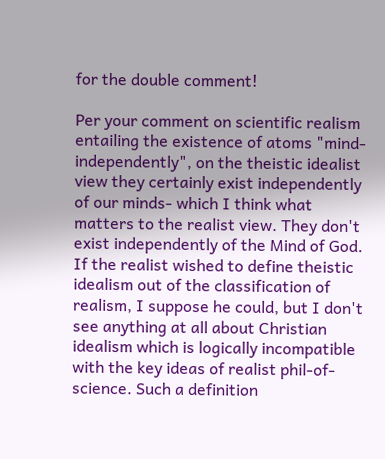for the double comment!

Per your comment on scientific realism entailing the existence of atoms "mind-independently", on the theistic idealist view they certainly exist independently of our minds- which I think what matters to the realist view. They don't exist independently of the Mind of God. If the realist wished to define theistic idealism out of the classification of realism, I suppose he could, but I don't see anything at all about Christian idealism which is logically incompatible with the key ideas of realist phil-of-science. Such a definition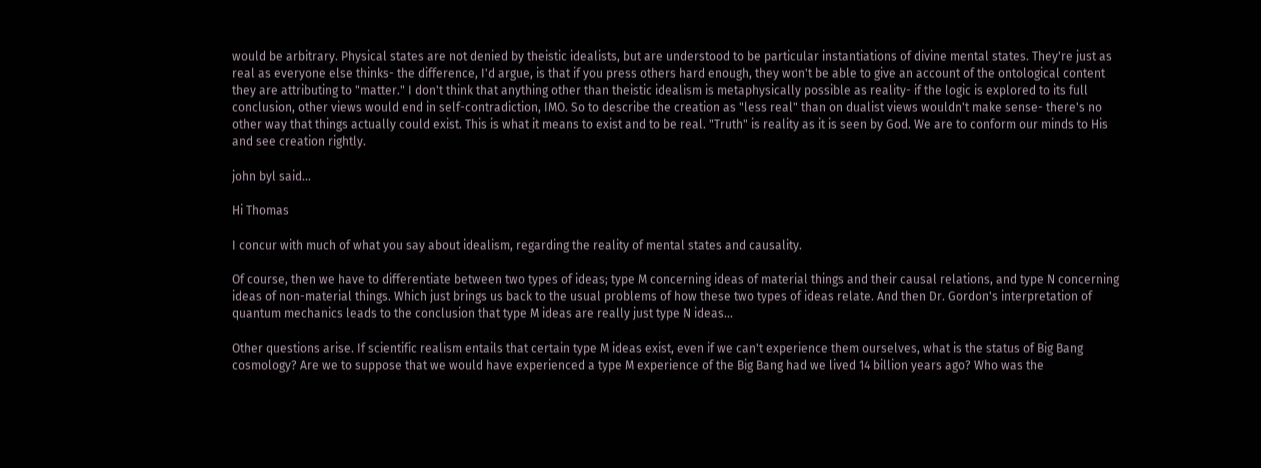would be arbitrary. Physical states are not denied by theistic idealists, but are understood to be particular instantiations of divine mental states. They're just as real as everyone else thinks- the difference, I'd argue, is that if you press others hard enough, they won't be able to give an account of the ontological content they are attributing to "matter." I don't think that anything other than theistic idealism is metaphysically possible as reality- if the logic is explored to its full conclusion, other views would end in self-contradiction, IMO. So to describe the creation as "less real" than on dualist views wouldn't make sense- there's no other way that things actually could exist. This is what it means to exist and to be real. "Truth" is reality as it is seen by God. We are to conform our minds to His and see creation rightly.

john byl said...

Hi Thomas

I concur with much of what you say about idealism, regarding the reality of mental states and causality.

Of course, then we have to differentiate between two types of ideas; type M concerning ideas of material things and their causal relations, and type N concerning ideas of non-material things. Which just brings us back to the usual problems of how these two types of ideas relate. And then Dr. Gordon's interpretation of quantum mechanics leads to the conclusion that type M ideas are really just type N ideas...

Other questions arise. If scientific realism entails that certain type M ideas exist, even if we can't experience them ourselves, what is the status of Big Bang cosmology? Are we to suppose that we would have experienced a type M experience of the Big Bang had we lived 14 billion years ago? Who was the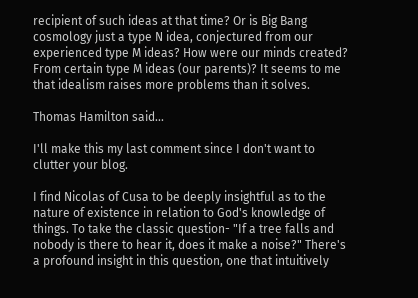recipient of such ideas at that time? Or is Big Bang cosmology just a type N idea, conjectured from our experienced type M ideas? How were our minds created? From certain type M ideas (our parents)? It seems to me that idealism raises more problems than it solves.

Thomas Hamilton said...

I'll make this my last comment since I don't want to clutter your blog.

I find Nicolas of Cusa to be deeply insightful as to the nature of existence in relation to God's knowledge of things. To take the classic question- "If a tree falls and nobody is there to hear it, does it make a noise?" There's a profound insight in this question, one that intuitively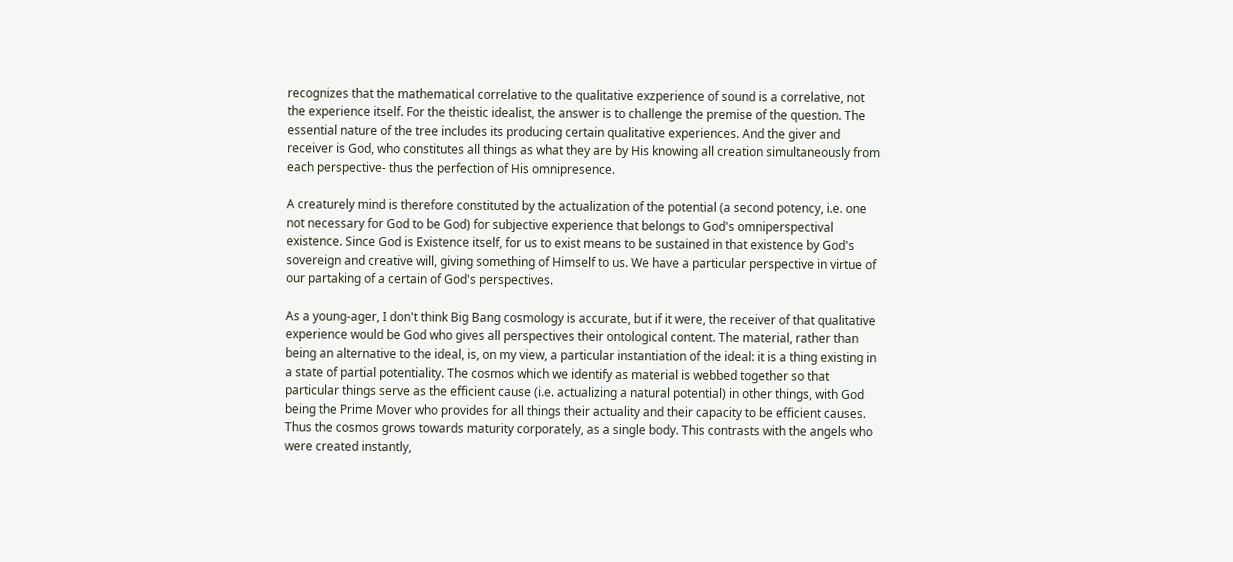recognizes that the mathematical correlative to the qualitative exzperience of sound is a correlative, not the experience itself. For the theistic idealist, the answer is to challenge the premise of the question. The essential nature of the tree includes its producing certain qualitative experiences. And the giver and receiver is God, who constitutes all things as what they are by His knowing all creation simultaneously from each perspective- thus the perfection of His omnipresence.

A creaturely mind is therefore constituted by the actualization of the potential (a second potency, i.e. one not necessary for God to be God) for subjective experience that belongs to God's omniperspectival existence. Since God is Existence itself, for us to exist means to be sustained in that existence by God's sovereign and creative will, giving something of Himself to us. We have a particular perspective in virtue of our partaking of a certain of God's perspectives.

As a young-ager, I don't think Big Bang cosmology is accurate, but if it were, the receiver of that qualitative experience would be God who gives all perspectives their ontological content. The material, rather than being an alternative to the ideal, is, on my view, a particular instantiation of the ideal: it is a thing existing in a state of partial potentiality. The cosmos which we identify as material is webbed together so that particular things serve as the efficient cause (i.e. actualizing a natural potential) in other things, with God being the Prime Mover who provides for all things their actuality and their capacity to be efficient causes. Thus the cosmos grows towards maturity corporately, as a single body. This contrasts with the angels who were created instantly,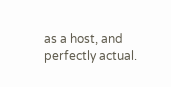as a host, and perfectly actual.